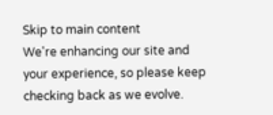Skip to main content
We're enhancing our site and your experience, so please keep checking back as we evolve.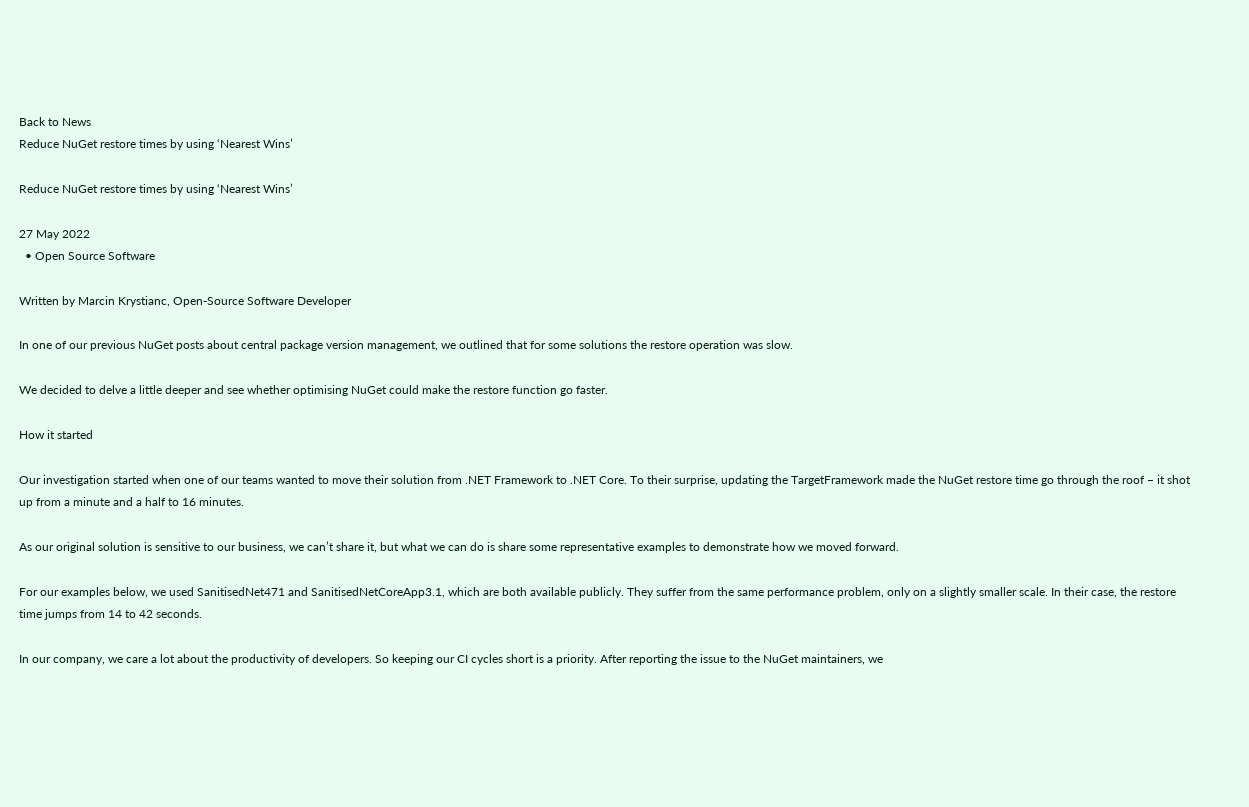Back to News
Reduce NuGet restore times by using ‘Nearest Wins’

Reduce NuGet restore times by using ‘Nearest Wins’

27 May 2022
  • Open Source Software

Written by Marcin Krystianc, Open-Source Software Developer

In one of our previous NuGet posts about central package version management, we outlined that for some solutions the restore operation was slow.

We decided to delve a little deeper and see whether optimising NuGet could make the restore function go faster.

How it started

Our investigation started when one of our teams wanted to move their solution from .NET Framework to .NET Core. To their surprise, updating the TargetFramework made the NuGet restore time go through the roof – it shot up from a minute and a half to 16 minutes.

As our original solution is sensitive to our business, we can’t share it, but what we can do is share some representative examples to demonstrate how we moved forward.

For our examples below, we used SanitisedNet471 and SanitisedNetCoreApp3.1, which are both available publicly. They suffer from the same performance problem, only on a slightly smaller scale. In their case, the restore time jumps from 14 to 42 seconds.

In our company, we care a lot about the productivity of developers. So keeping our CI cycles short is a priority. After reporting the issue to the NuGet maintainers, we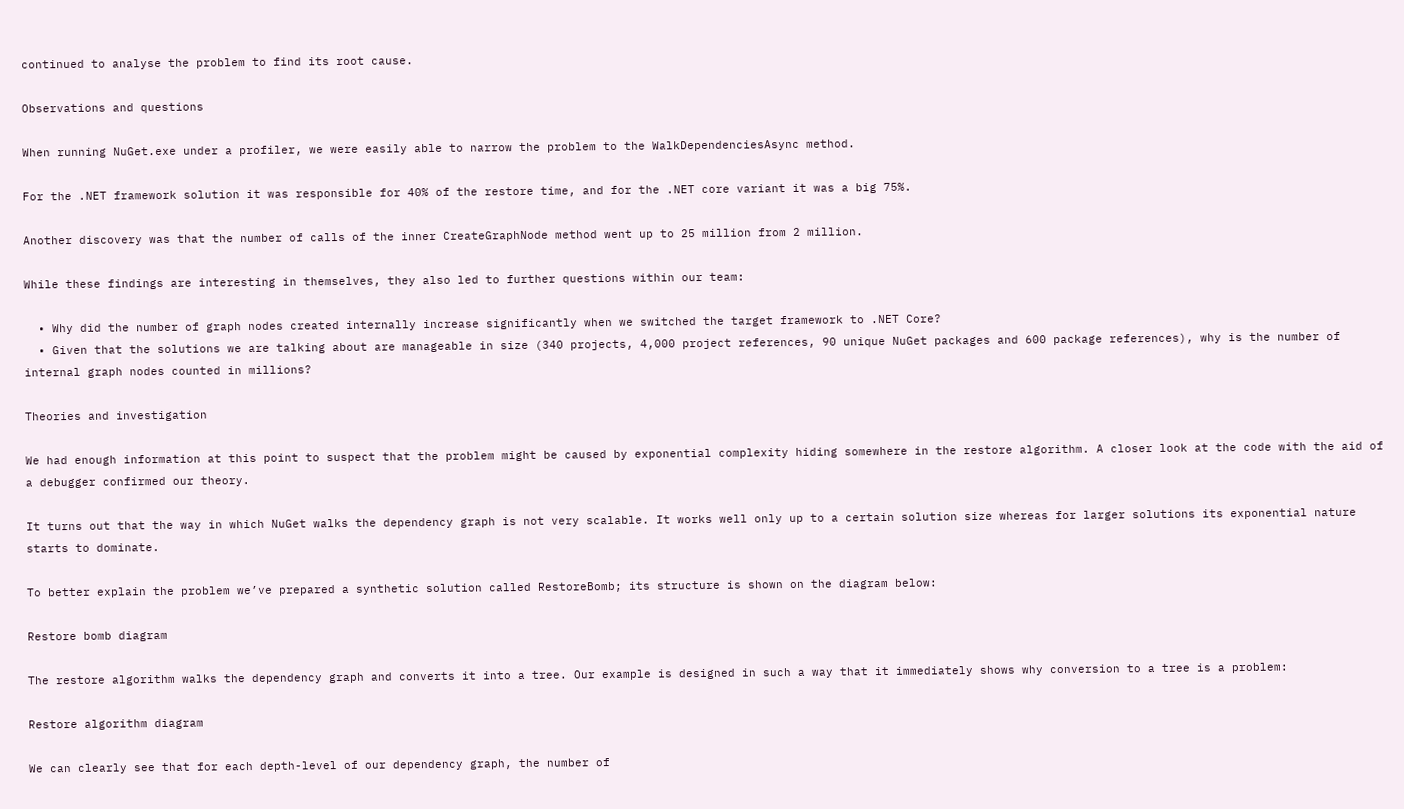continued to analyse the problem to find its root cause.

Observations and questions

When running NuGet.exe under a profiler, we were easily able to narrow the problem to the WalkDependenciesAsync method.

For the .NET framework solution it was responsible for 40% of the restore time, and for the .NET core variant it was a big 75%.

Another discovery was that the number of calls of the inner CreateGraphNode method went up to 25 million from 2 million.

While these findings are interesting in themselves, they also led to further questions within our team:

  • Why did the number of graph nodes created internally increase significantly when we switched the target framework to .NET Core?
  • Given that the solutions we are talking about are manageable in size (340 projects, 4,000 project references, 90 unique NuGet packages and 600 package references), why is the number of internal graph nodes counted in millions?

Theories and investigation

We had enough information at this point to suspect that the problem might be caused by exponential complexity hiding somewhere in the restore algorithm. A closer look at the code with the aid of a debugger confirmed our theory.

It turns out that the way in which NuGet walks the dependency graph is not very scalable. It works well only up to a certain solution size whereas for larger solutions its exponential nature starts to dominate.

To better explain the problem we’ve prepared a synthetic solution called RestoreBomb; its structure is shown on the diagram below:

Restore bomb diagram

The restore algorithm walks the dependency graph and converts it into a tree. Our example is designed in such a way that it immediately shows why conversion to a tree is a problem:

Restore algorithm diagram

We can clearly see that for each depth-level of our dependency graph, the number of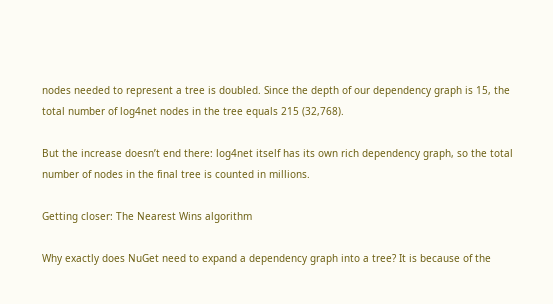nodes needed to represent a tree is doubled. Since the depth of our dependency graph is 15, the total number of log4net nodes in the tree equals 215 (32,768).

But the increase doesn’t end there: log4net itself has its own rich dependency graph, so the total number of nodes in the final tree is counted in millions.

Getting closer: The Nearest Wins algorithm

Why exactly does NuGet need to expand a dependency graph into a tree? It is because of the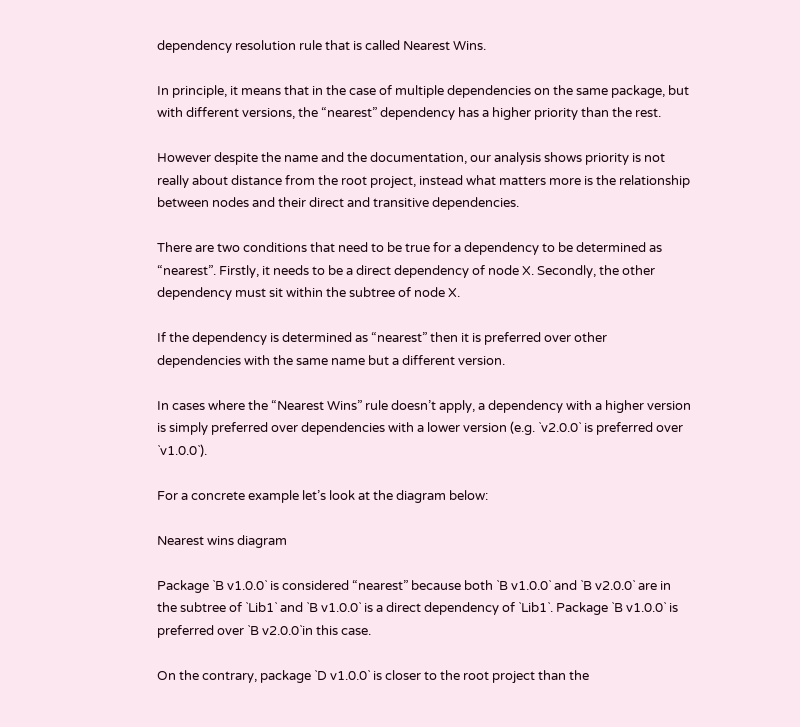dependency resolution rule that is called Nearest Wins.

In principle, it means that in the case of multiple dependencies on the same package, but with different versions, the “nearest” dependency has a higher priority than the rest.

However despite the name and the documentation, our analysis shows priority is not really about distance from the root project, instead what matters more is the relationship between nodes and their direct and transitive dependencies.

There are two conditions that need to be true for a dependency to be determined as “nearest”. Firstly, it needs to be a direct dependency of node X. Secondly, the other dependency must sit within the subtree of node X.

If the dependency is determined as “nearest” then it is preferred over other dependencies with the same name but a different version.

In cases where the “Nearest Wins” rule doesn’t apply, a dependency with a higher version is simply preferred over dependencies with a lower version (e.g. `v2.0.0` is preferred over `v1.0.0`).

For a concrete example let’s look at the diagram below:

Nearest wins diagram

Package `B v1.0.0` is considered “nearest” because both `B v1.0.0` and `B v2.0.0` are in the subtree of `Lib1` and `B v1.0.0` is a direct dependency of `Lib1`. Package `B v1.0.0` is preferred over `B v2.0.0`in this case.

On the contrary, package `D v1.0.0` is closer to the root project than the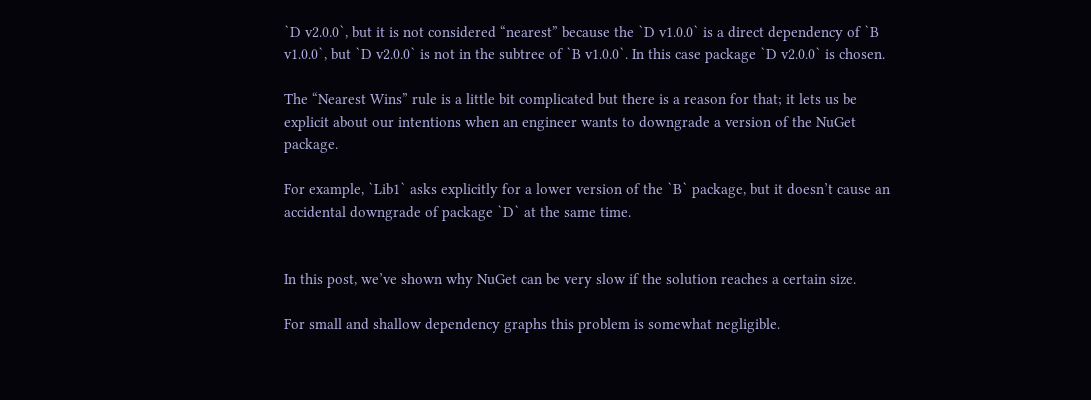`D v2.0.0`, but it is not considered “nearest” because the `D v1.0.0` is a direct dependency of `B v1.0.0`, but `D v2.0.0` is not in the subtree of `B v1.0.0`. In this case package `D v2.0.0` is chosen.

The “Nearest Wins” rule is a little bit complicated but there is a reason for that; it lets us be explicit about our intentions when an engineer wants to downgrade a version of the NuGet package.

For example, `Lib1` asks explicitly for a lower version of the `B` package, but it doesn’t cause an accidental downgrade of package `D` at the same time.


In this post, we’ve shown why NuGet can be very slow if the solution reaches a certain size.

For small and shallow dependency graphs this problem is somewhat negligible.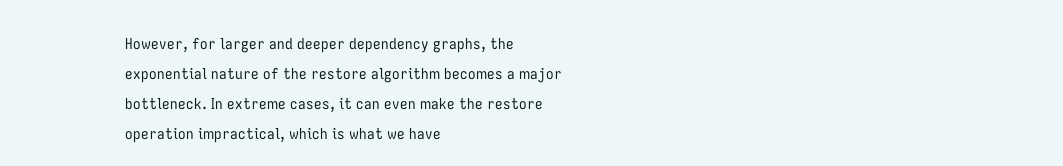However, for larger and deeper dependency graphs, the exponential nature of the restore algorithm becomes a major bottleneck. In extreme cases, it can even make the restore operation impractical, which is what we have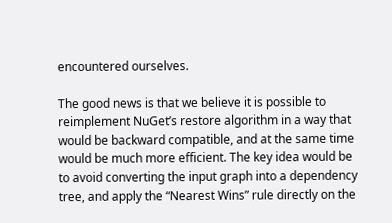encountered ourselves.

The good news is that we believe it is possible to reimplement NuGet’s restore algorithm in a way that would be backward compatible, and at the same time would be much more efficient. The key idea would be to avoid converting the input graph into a dependency tree, and apply the “Nearest Wins” rule directly on the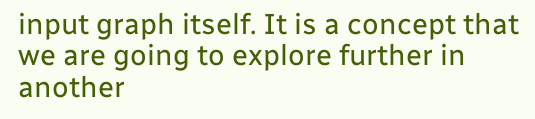input graph itself. It is a concept that we are going to explore further in another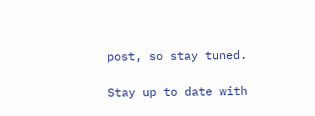post, so stay tuned.

Stay up to date with